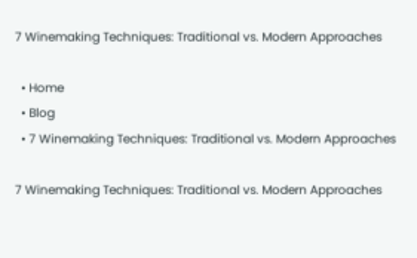7 Winemaking Techniques: Traditional vs. Modern Approaches

  • Home
  • Blog
  • 7 Winemaking Techniques: Traditional vs. Modern Approaches

7 Winemaking Techniques: Traditional vs. Modern Approaches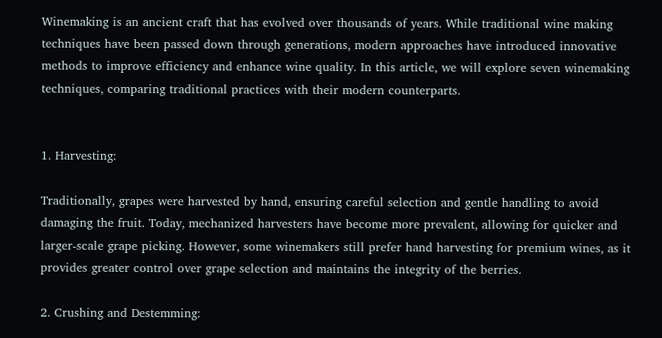Winemaking is an ancient craft that has evolved over thousands of years. While traditional wine making techniques have been passed down through generations, modern approaches have introduced innovative methods to improve efficiency and enhance wine quality. In this article, we will explore seven winemaking techniques, comparing traditional practices with their modern counterparts.


1. Harvesting:

Traditionally, grapes were harvested by hand, ensuring careful selection and gentle handling to avoid damaging the fruit. Today, mechanized harvesters have become more prevalent, allowing for quicker and larger-scale grape picking. However, some winemakers still prefer hand harvesting for premium wines, as it provides greater control over grape selection and maintains the integrity of the berries.

2. Crushing and Destemming: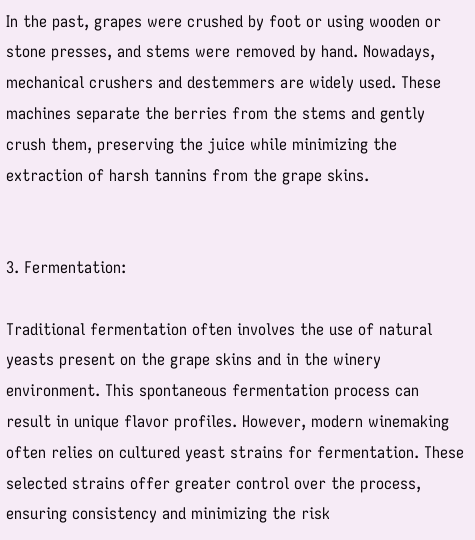In the past, grapes were crushed by foot or using wooden or stone presses, and stems were removed by hand. Nowadays, mechanical crushers and destemmers are widely used. These machines separate the berries from the stems and gently crush them, preserving the juice while minimizing the extraction of harsh tannins from the grape skins.


3. Fermentation:

Traditional fermentation often involves the use of natural yeasts present on the grape skins and in the winery environment. This spontaneous fermentation process can result in unique flavor profiles. However, modern winemaking often relies on cultured yeast strains for fermentation. These selected strains offer greater control over the process, ensuring consistency and minimizing the risk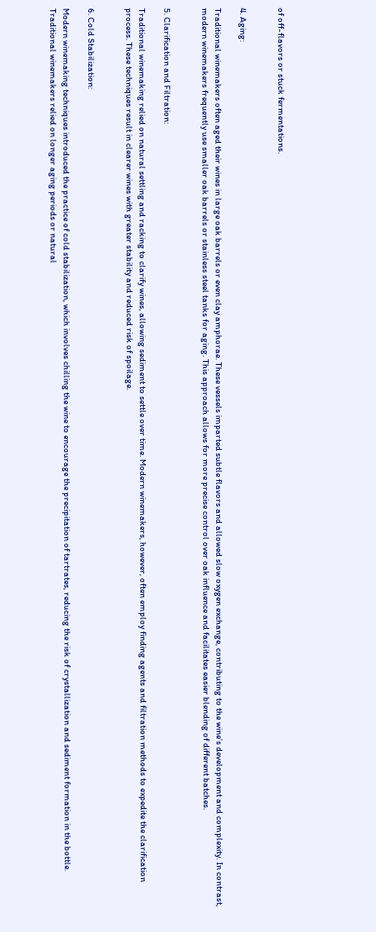of off-flavors or stuck fermentations.


4. Aging:

Traditional winemakers often aged their wines in large oak barrels or even clay amphorae. These vessels imparted subtle flavors and allowed slow oxygen exchange, contributing to the wine’s development and complexity. In contrast, modern winemakers frequently use smaller oak barrels or stainless steel tanks for aging. This approach allows for more precise control over oak influence and facilitates easier blending of different batches.


5. Clarification and Filtration:

Traditional winemaking relied on natural settling and racking to clarify wines, allowing sediment to settle over time. Modern winemakers, however, often employ finding agents and filtration methods to expedite the clarification process. These techniques result in clearer wines with greater stability and reduced risk of spoilage.


6. Cold Stabilization:

Modern winemaking techniques introduced the practice of cold stabilization, which involves chilling the wine to encourage the precipitation of tartrates, reducing the risk of crystallization and sediment formation in the bottle. Traditional winemakers relied on longer aging periods or natural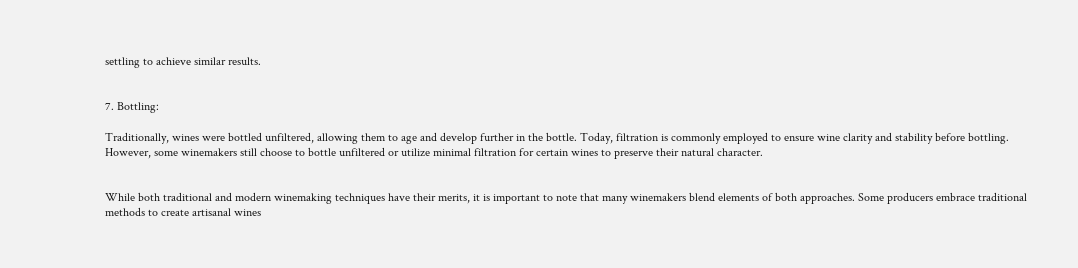settling to achieve similar results.


7. Bottling:

Traditionally, wines were bottled unfiltered, allowing them to age and develop further in the bottle. Today, filtration is commonly employed to ensure wine clarity and stability before bottling. However, some winemakers still choose to bottle unfiltered or utilize minimal filtration for certain wines to preserve their natural character.


While both traditional and modern winemaking techniques have their merits, it is important to note that many winemakers blend elements of both approaches. Some producers embrace traditional methods to create artisanal wines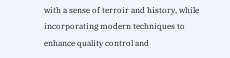with a sense of terroir and history, while incorporating modern techniques to enhance quality control and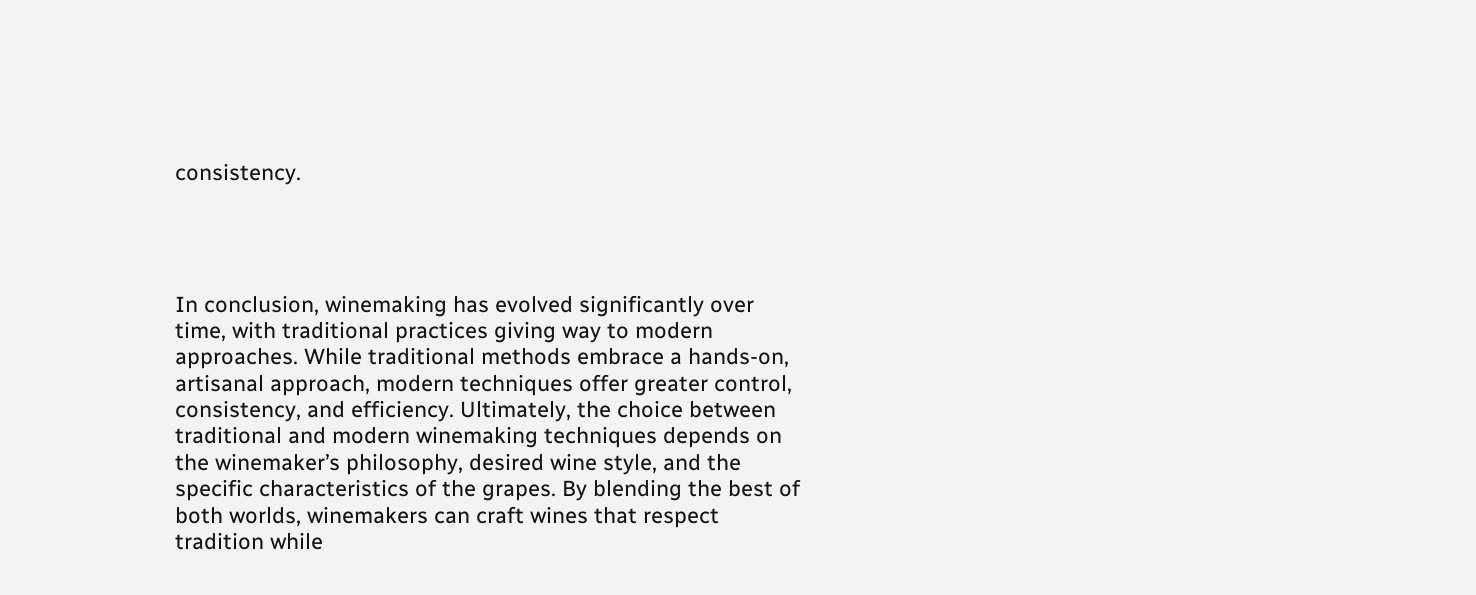consistency.




In conclusion, winemaking has evolved significantly over time, with traditional practices giving way to modern approaches. While traditional methods embrace a hands-on, artisanal approach, modern techniques offer greater control, consistency, and efficiency. Ultimately, the choice between traditional and modern winemaking techniques depends on the winemaker’s philosophy, desired wine style, and the specific characteristics of the grapes. By blending the best of both worlds, winemakers can craft wines that respect tradition while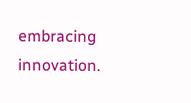embracing innovation.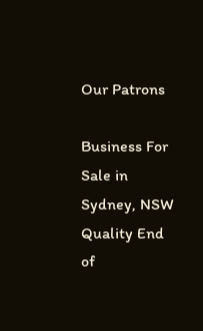Our Patrons

Business For Sale in Sydney, NSW
Quality End of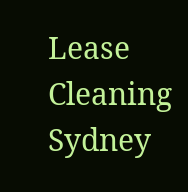Lease Cleaning Sydney